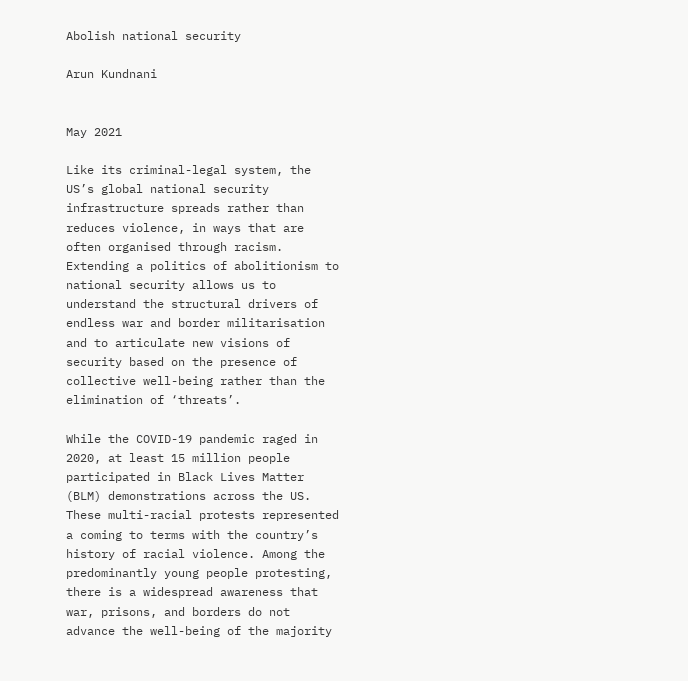Abolish national security

Arun Kundnani


May 2021

Like its criminal-legal system, the US’s global national security infrastructure spreads rather than reduces violence, in ways that are often organised through racism.  Extending a politics of abolitionism to national security allows us to understand the structural drivers of endless war and border militarisation and to articulate new visions of security based on the presence of collective well-being rather than the elimination of ‘threats’.

While the COVID-19 pandemic raged in 2020, at least 15 million people participated in Black Lives Matter (BLM) demonstrations across the US. These multi-racial protests represented a coming to terms with the country’s history of racial violence. Among the predominantly young people protesting, there is a widespread awareness that war, prisons, and borders do not advance the well-being of the majority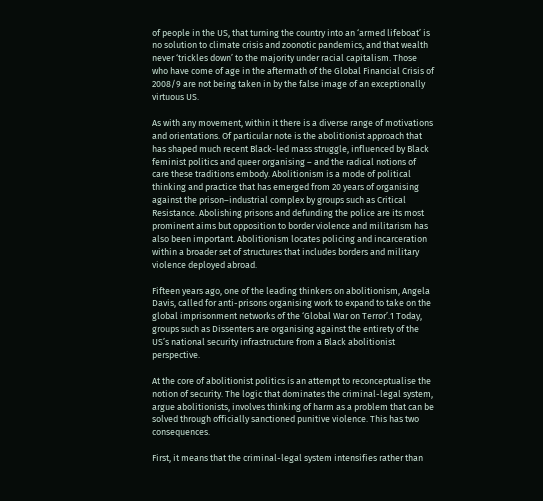of people in the US, that turning the country into an ‘armed lifeboat’ is no solution to climate crisis and zoonotic pandemics, and that wealth never ‘trickles down’ to the majority under racial capitalism. Those who have come of age in the aftermath of the Global Financial Crisis of 2008/9 are not being taken in by the false image of an exceptionally virtuous US.

As with any movement, within it there is a diverse range of motivations and orientations. Of particular note is the abolitionist approach that has shaped much recent Black-led mass struggle, influenced by Black feminist politics and queer organising – and the radical notions of care these traditions embody. Abolitionism is a mode of political thinking and practice that has emerged from 20 years of organising against the prison–industrial complex by groups such as Critical Resistance. Abolishing prisons and defunding the police are its most prominent aims but opposition to border violence and militarism has also been important. Abolitionism locates policing and incarceration within a broader set of structures that includes borders and military violence deployed abroad.

Fifteen years ago, one of the leading thinkers on abolitionism, Angela Davis, called for anti-prisons organising work to expand to take on the global imprisonment networks of the ‘Global War on Terror’.1 Today, groups such as Dissenters are organising against the entirety of the US’s national security infrastructure from a Black abolitionist perspective.

At the core of abolitionist politics is an attempt to reconceptualise the notion of security. The logic that dominates the criminal-legal system, argue abolitionists, involves thinking of harm as a problem that can be solved through officially sanctioned punitive violence. This has two consequences.

First, it means that the criminal-legal system intensifies rather than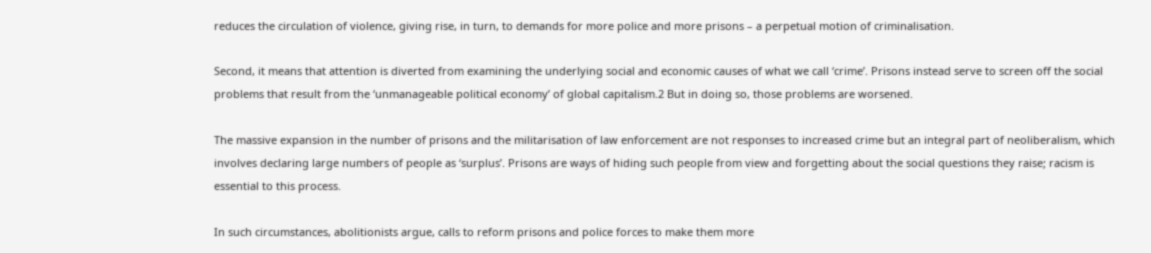reduces the circulation of violence, giving rise, in turn, to demands for more police and more prisons – a perpetual motion of criminalisation.

Second, it means that attention is diverted from examining the underlying social and economic causes of what we call ‘crime’. Prisons instead serve to screen off the social problems that result from the ‘unmanageable political economy’ of global capitalism.2 But in doing so, those problems are worsened.

The massive expansion in the number of prisons and the militarisation of law enforcement are not responses to increased crime but an integral part of neoliberalism, which involves declaring large numbers of people as ‘surplus’. Prisons are ways of hiding such people from view and forgetting about the social questions they raise; racism is essential to this process.

In such circumstances, abolitionists argue, calls to reform prisons and police forces to make them more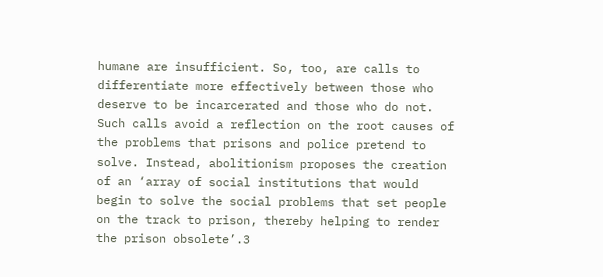humane are insufficient. So, too, are calls to differentiate more effectively between those who deserve to be incarcerated and those who do not. Such calls avoid a reflection on the root causes of the problems that prisons and police pretend to solve. Instead, abolitionism proposes the creation of an ‘array of social institutions that would begin to solve the social problems that set people on the track to prison, thereby helping to render the prison obsolete’.3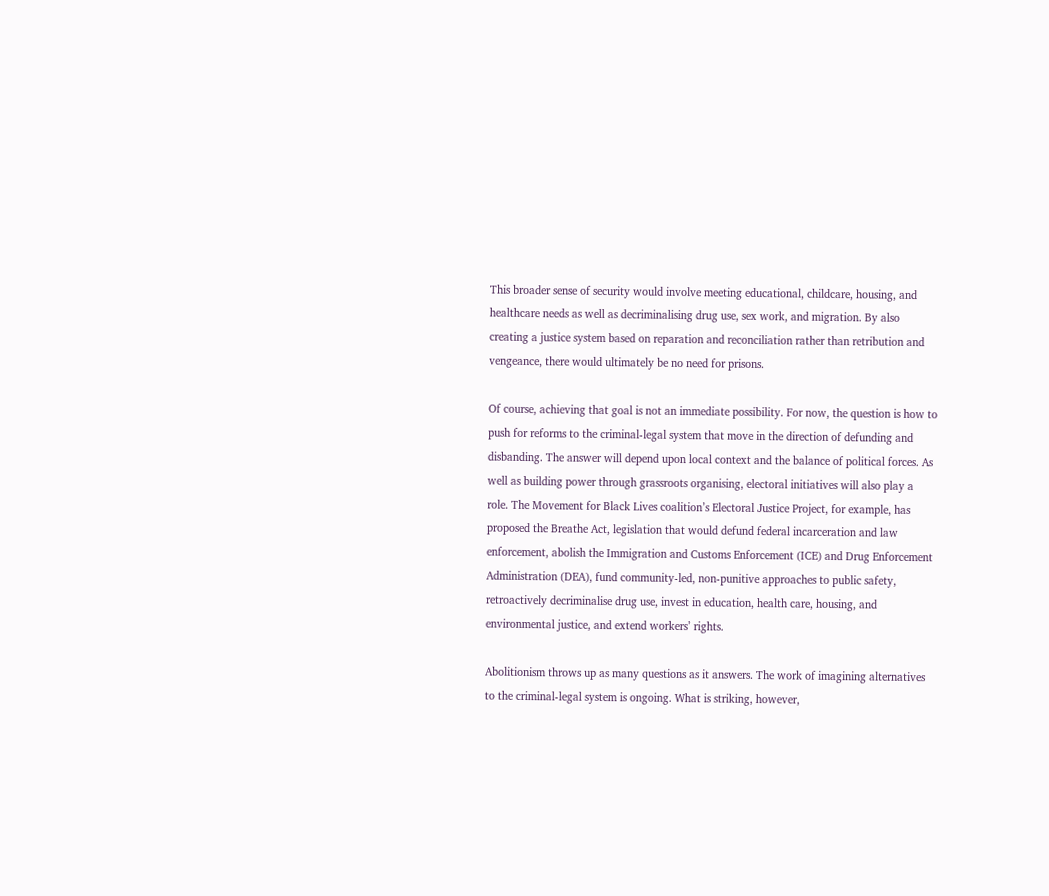This broader sense of security would involve meeting educational, childcare, housing, and healthcare needs as well as decriminalising drug use, sex work, and migration. By also creating a justice system based on reparation and reconciliation rather than retribution and vengeance, there would ultimately be no need for prisons.

Of course, achieving that goal is not an immediate possibility. For now, the question is how to push for reforms to the criminal-legal system that move in the direction of defunding and disbanding. The answer will depend upon local context and the balance of political forces. As well as building power through grassroots organising, electoral initiatives will also play a role. The Movement for Black Lives coalition’s Electoral Justice Project, for example, has proposed the Breathe Act, legislation that would defund federal incarceration and law enforcement, abolish the Immigration and Customs Enforcement (ICE) and Drug Enforcement Administration (DEA), fund community-led, non-punitive approaches to public safety, retroactively decriminalise drug use, invest in education, health care, housing, and environmental justice, and extend workers’ rights.

Abolitionism throws up as many questions as it answers. The work of imagining alternatives to the criminal-legal system is ongoing. What is striking, however,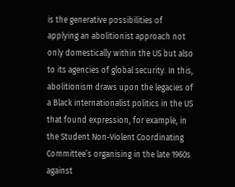is the generative possibilities of applying an abolitionist approach not only domestically within the US but also to its agencies of global security. In this, abolitionism draws upon the legacies of a Black internationalist politics in the US that found expression, for example, in the Student Non-Violent Coordinating Committee’s organising in the late 1960s against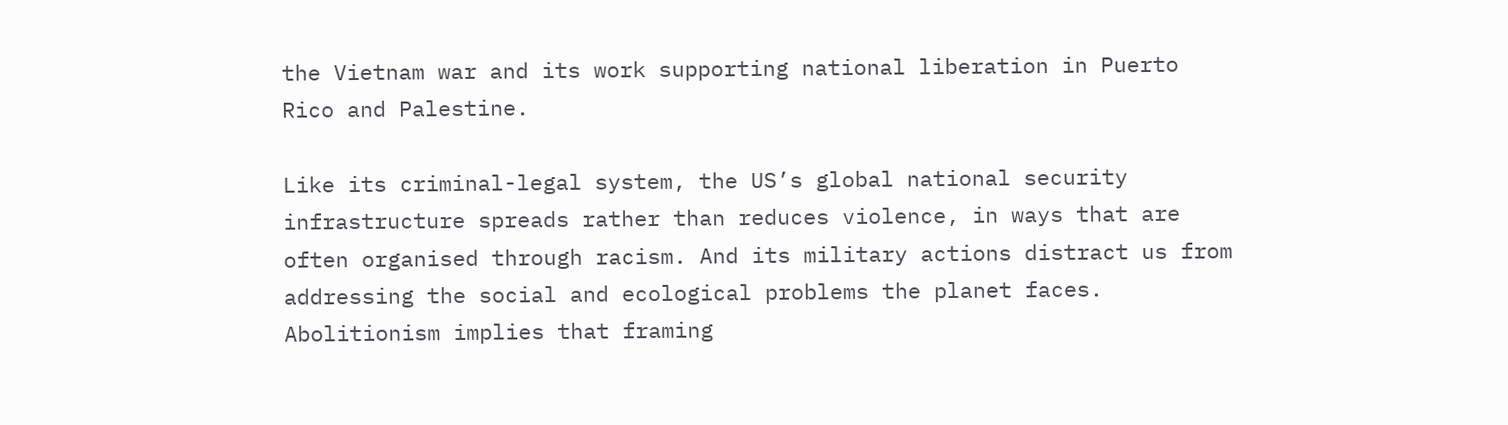the Vietnam war and its work supporting national liberation in Puerto Rico and Palestine.

Like its criminal-legal system, the US’s global national security infrastructure spreads rather than reduces violence, in ways that are often organised through racism. And its military actions distract us from addressing the social and ecological problems the planet faces. Abolitionism implies that framing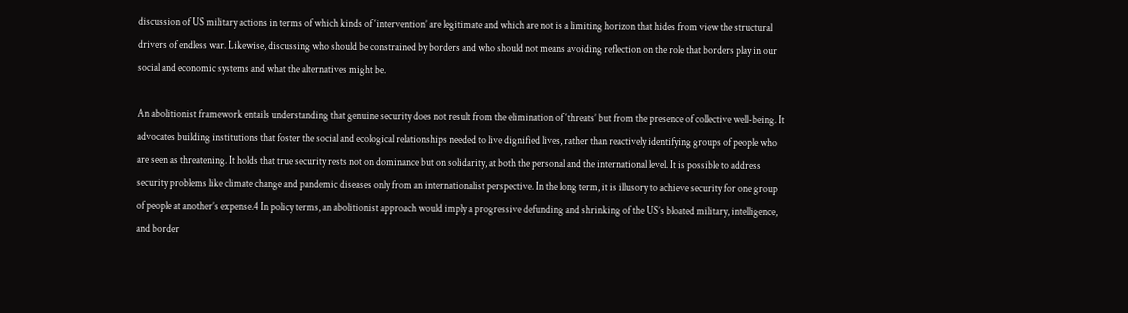discussion of US military actions in terms of which kinds of ‘intervention’ are legitimate and which are not is a limiting horizon that hides from view the structural drivers of endless war. Likewise, discussing who should be constrained by borders and who should not means avoiding reflection on the role that borders play in our social and economic systems and what the alternatives might be.

An abolitionist framework entails understanding that genuine security does not result from the elimination of ‘threats’ but from the presence of collective well-being. It advocates building institutions that foster the social and ecological relationships needed to live dignified lives, rather than reactively identifying groups of people who are seen as threatening. It holds that true security rests not on dominance but on solidarity, at both the personal and the international level. It is possible to address security problems like climate change and pandemic diseases only from an internationalist perspective. In the long term, it is illusory to achieve security for one group of people at another’s expense.4 In policy terms, an abolitionist approach would imply a progressive defunding and shrinking of the US’s bloated military, intelligence, and border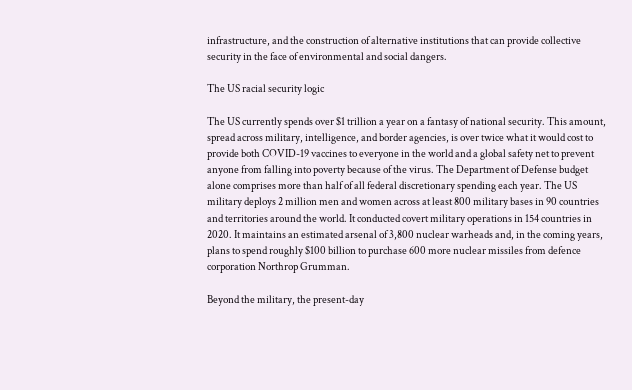infrastructure, and the construction of alternative institutions that can provide collective security in the face of environmental and social dangers.

The US racial security logic

The US currently spends over $1 trillion a year on a fantasy of national security. This amount, spread across military, intelligence, and border agencies, is over twice what it would cost to provide both COVID-19 vaccines to everyone in the world and a global safety net to prevent anyone from falling into poverty because of the virus. The Department of Defense budget alone comprises more than half of all federal discretionary spending each year. The US military deploys 2 million men and women across at least 800 military bases in 90 countries and territories around the world. It conducted covert military operations in 154 countries in 2020. It maintains an estimated arsenal of 3,800 nuclear warheads and, in the coming years, plans to spend roughly $100 billion to purchase 600 more nuclear missiles from defence corporation Northrop Grumman.

Beyond the military, the present-day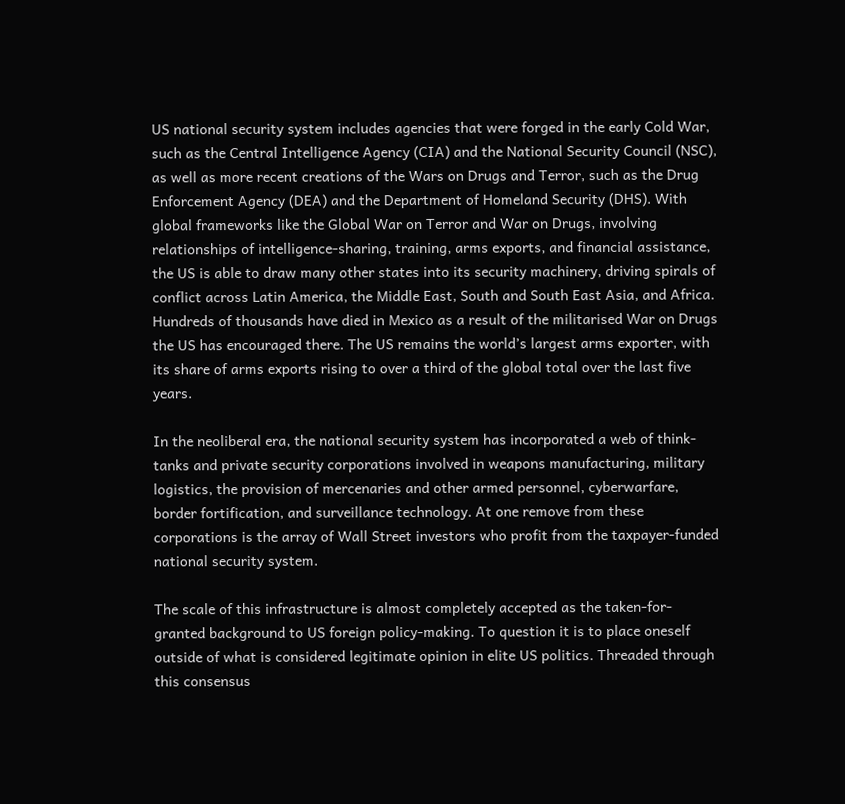US national security system includes agencies that were forged in the early Cold War, such as the Central Intelligence Agency (CIA) and the National Security Council (NSC), as well as more recent creations of the Wars on Drugs and Terror, such as the Drug Enforcement Agency (DEA) and the Department of Homeland Security (DHS). With global frameworks like the Global War on Terror and War on Drugs, involving relationships of intelligence-sharing, training, arms exports, and financial assistance, the US is able to draw many other states into its security machinery, driving spirals of conflict across Latin America, the Middle East, South and South East Asia, and Africa. Hundreds of thousands have died in Mexico as a result of the militarised War on Drugs the US has encouraged there. The US remains the world’s largest arms exporter, with its share of arms exports rising to over a third of the global total over the last five years.

In the neoliberal era, the national security system has incorporated a web of think-tanks and private security corporations involved in weapons manufacturing, military logistics, the provision of mercenaries and other armed personnel, cyberwarfare, border fortification, and surveillance technology. At one remove from these corporations is the array of Wall Street investors who profit from the taxpayer-funded national security system.

The scale of this infrastructure is almost completely accepted as the taken-for-granted background to US foreign policy-making. To question it is to place oneself outside of what is considered legitimate opinion in elite US politics. Threaded through this consensus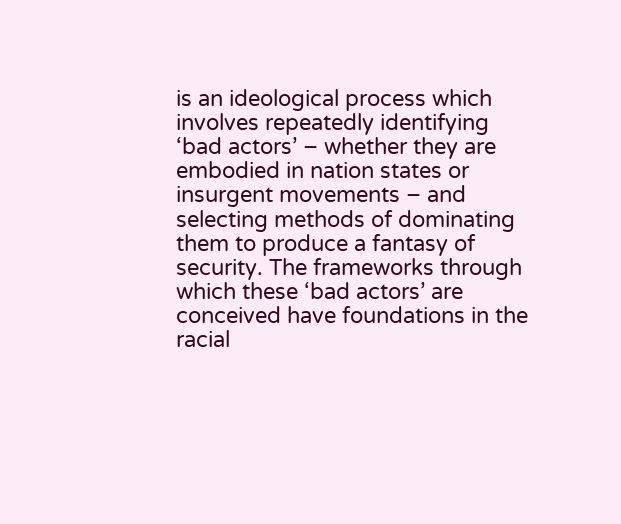is an ideological process which involves repeatedly identifying ‘bad actors’ – whether they are embodied in nation states or insurgent movements – and selecting methods of dominating them to produce a fantasy of security. The frameworks through which these ‘bad actors’ are conceived have foundations in the racial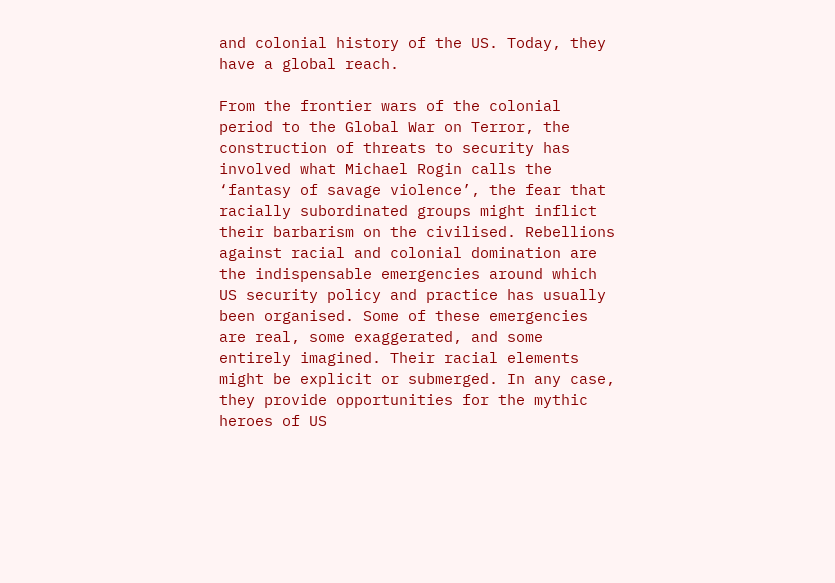and colonial history of the US. Today, they have a global reach.

From the frontier wars of the colonial period to the Global War on Terror, the construction of threats to security has involved what Michael Rogin calls the ‘fantasy of savage violence’, the fear that racially subordinated groups might inflict their barbarism on the civilised. Rebellions against racial and colonial domination are the indispensable emergencies around which US security policy and practice has usually been organised. Some of these emergencies are real, some exaggerated, and some entirely imagined. Their racial elements might be explicit or submerged. In any case, they provide opportunities for the mythic heroes of US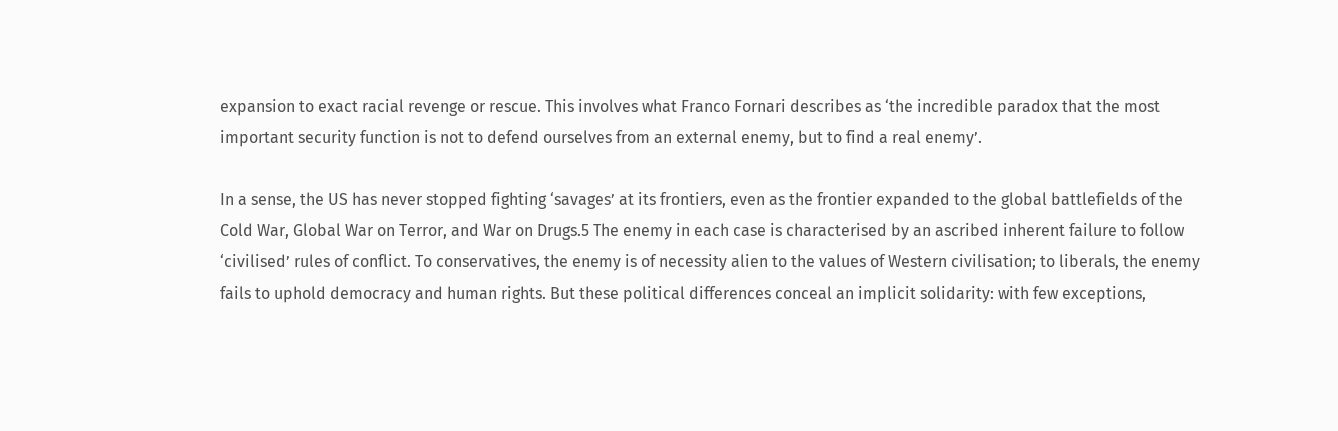expansion to exact racial revenge or rescue. This involves what Franco Fornari describes as ‘the incredible paradox that the most important security function is not to defend ourselves from an external enemy, but to find a real enemy’.

In a sense, the US has never stopped fighting ‘savages’ at its frontiers, even as the frontier expanded to the global battlefields of the Cold War, Global War on Terror, and War on Drugs.5 The enemy in each case is characterised by an ascribed inherent failure to follow ‘civilised’ rules of conflict. To conservatives, the enemy is of necessity alien to the values of Western civilisation; to liberals, the enemy fails to uphold democracy and human rights. But these political differences conceal an implicit solidarity: with few exceptions,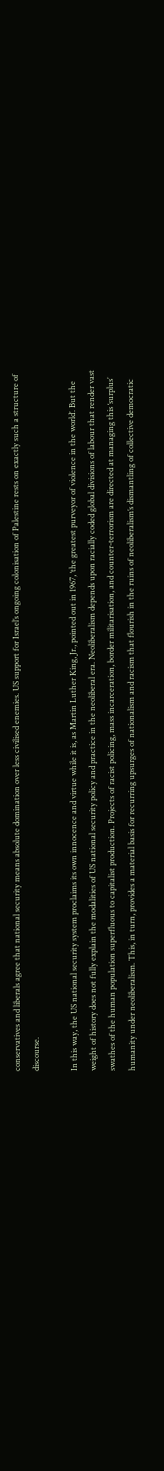conservatives and liberals agree that national security means absolute domination over less civilised enemies. US support for Israel’s ongoing colonisation of Palestine rests on exactly such a structure of discourse.

In this way, the US national security system proclaims its own innocence and virtue while it is, as Martin Luther King, Jr., pointed out in 1967, ‘the greatest purveyor of violence in the world’. But the weight of history does not fully explain the modalities of US national security policy and practice in the neoliberal era. Neoliberalism depends upon racially coded global divisions of labour that render vast swathes of the human population superfluous to capitalist production. Projects of racist policing, mass incarceration, border militarisation, and counter-terrorism are directed at managing this ‘surplus’ humanity under neoliberalism. This, in turn, provides a material basis for recurring upsurges of nationalism and racism that flourish in the ruins of neoliberalism’s dismantling of collective democratic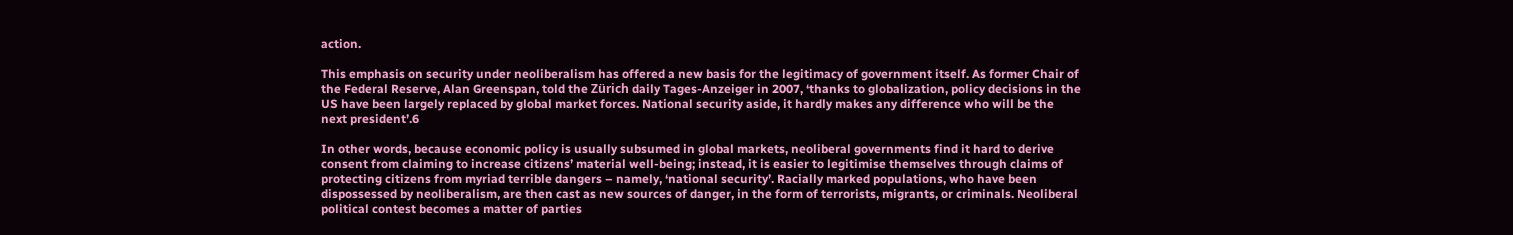action.

This emphasis on security under neoliberalism has offered a new basis for the legitimacy of government itself. As former Chair of the Federal Reserve, Alan Greenspan, told the Zürich daily Tages-Anzeiger in 2007, ‘thanks to globalization, policy decisions in the US have been largely replaced by global market forces. National security aside, it hardly makes any difference who will be the next president’.6

In other words, because economic policy is usually subsumed in global markets, neoliberal governments find it hard to derive consent from claiming to increase citizens’ material well-being; instead, it is easier to legitimise themselves through claims of protecting citizens from myriad terrible dangers – namely, ‘national security’. Racially marked populations, who have been dispossessed by neoliberalism, are then cast as new sources of danger, in the form of terrorists, migrants, or criminals. Neoliberal political contest becomes a matter of parties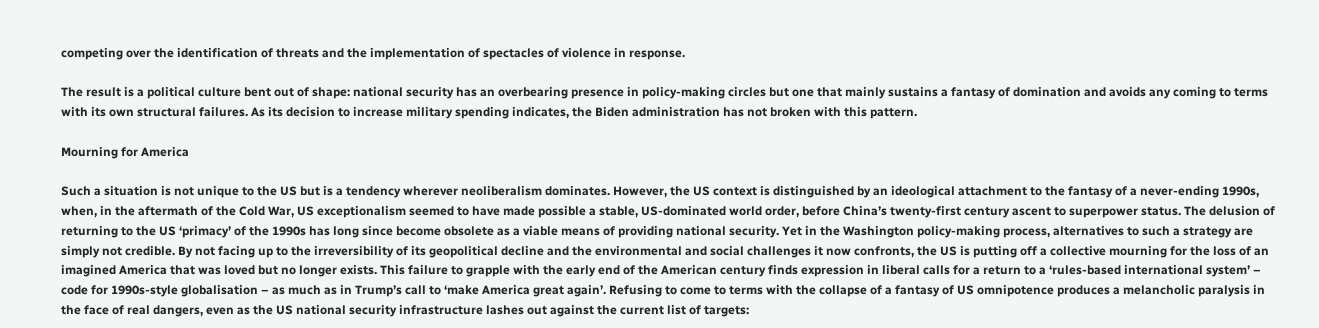competing over the identification of threats and the implementation of spectacles of violence in response.

The result is a political culture bent out of shape: national security has an overbearing presence in policy-making circles but one that mainly sustains a fantasy of domination and avoids any coming to terms with its own structural failures. As its decision to increase military spending indicates, the Biden administration has not broken with this pattern.

Mourning for America

Such a situation is not unique to the US but is a tendency wherever neoliberalism dominates. However, the US context is distinguished by an ideological attachment to the fantasy of a never-ending 1990s, when, in the aftermath of the Cold War, US exceptionalism seemed to have made possible a stable, US-dominated world order, before China’s twenty-first century ascent to superpower status. The delusion of returning to the US ‘primacy’ of the 1990s has long since become obsolete as a viable means of providing national security. Yet in the Washington policy-making process, alternatives to such a strategy are simply not credible. By not facing up to the irreversibility of its geopolitical decline and the environmental and social challenges it now confronts, the US is putting off a collective mourning for the loss of an imagined America that was loved but no longer exists. This failure to grapple with the early end of the American century finds expression in liberal calls for a return to a ‘rules-based international system’ – code for 1990s-style globalisation – as much as in Trump’s call to ‘make America great again’. Refusing to come to terms with the collapse of a fantasy of US omnipotence produces a melancholic paralysis in the face of real dangers, even as the US national security infrastructure lashes out against the current list of targets: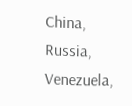China, Russia, Venezuela,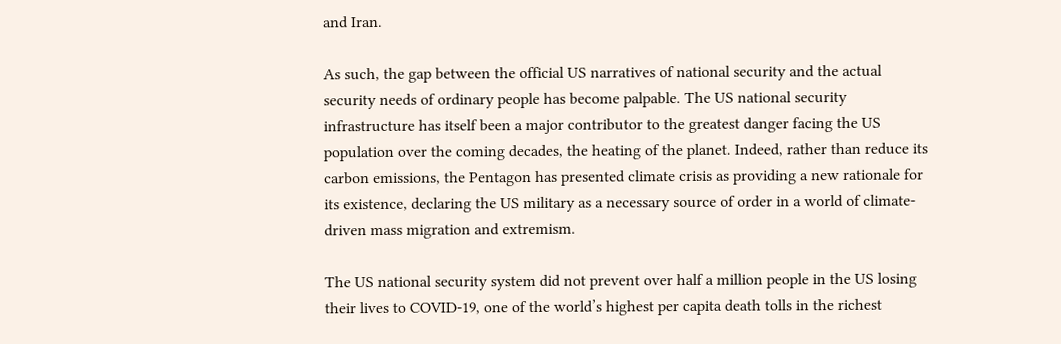and Iran.

As such, the gap between the official US narratives of national security and the actual security needs of ordinary people has become palpable. The US national security infrastructure has itself been a major contributor to the greatest danger facing the US population over the coming decades, the heating of the planet. Indeed, rather than reduce its carbon emissions, the Pentagon has presented climate crisis as providing a new rationale for its existence, declaring the US military as a necessary source of order in a world of climate-driven mass migration and extremism.

The US national security system did not prevent over half a million people in the US losing their lives to COVID-19, one of the world’s highest per capita death tolls in the richest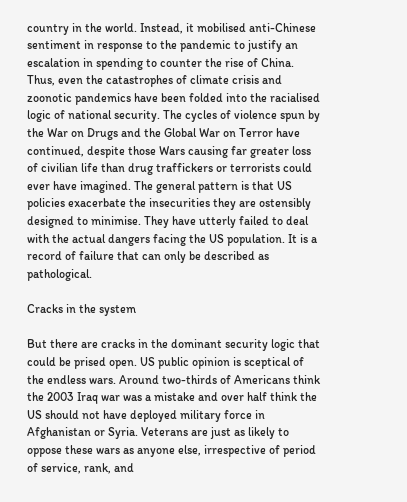country in the world. Instead, it mobilised anti-Chinese sentiment in response to the pandemic to justify an escalation in spending to counter the rise of China. Thus, even the catastrophes of climate crisis and zoonotic pandemics have been folded into the racialised logic of national security. The cycles of violence spun by the War on Drugs and the Global War on Terror have continued, despite those Wars causing far greater loss of civilian life than drug traffickers or terrorists could ever have imagined. The general pattern is that US policies exacerbate the insecurities they are ostensibly designed to minimise. They have utterly failed to deal with the actual dangers facing the US population. It is a record of failure that can only be described as pathological.

Cracks in the system

But there are cracks in the dominant security logic that could be prised open. US public opinion is sceptical of the endless wars. Around two-thirds of Americans think the 2003 Iraq war was a mistake and over half think the US should not have deployed military force in Afghanistan or Syria. Veterans are just as likely to oppose these wars as anyone else, irrespective of period of service, rank, and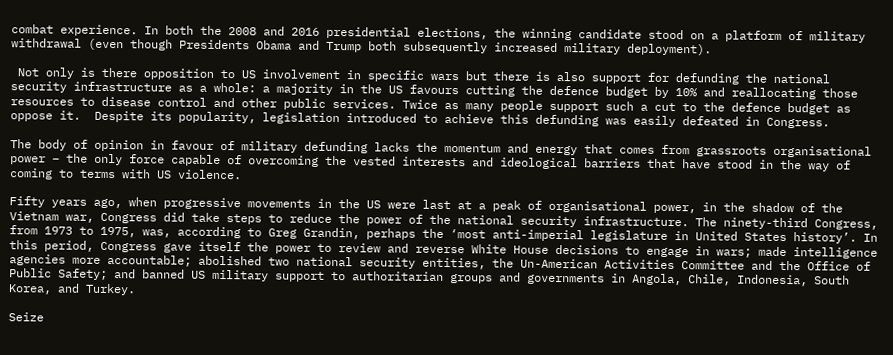combat experience. In both the 2008 and 2016 presidential elections, the winning candidate stood on a platform of military withdrawal (even though Presidents Obama and Trump both subsequently increased military deployment).

 Not only is there opposition to US involvement in specific wars but there is also support for defunding the national security infrastructure as a whole: a majority in the US favours cutting the defence budget by 10% and reallocating those resources to disease control and other public services. Twice as many people support such a cut to the defence budget as oppose it.  Despite its popularity, legislation introduced to achieve this defunding was easily defeated in Congress.

The body of opinion in favour of military defunding lacks the momentum and energy that comes from grassroots organisational power – the only force capable of overcoming the vested interests and ideological barriers that have stood in the way of coming to terms with US violence.

Fifty years ago, when progressive movements in the US were last at a peak of organisational power, in the shadow of the Vietnam war, Congress did take steps to reduce the power of the national security infrastructure. The ninety-third Congress, from 1973 to 1975, was, according to Greg Grandin, perhaps the ‘most anti-imperial legislature in United States history’. In this period, Congress gave itself the power to review and reverse White House decisions to engage in wars; made intelligence agencies more accountable; abolished two national security entities, the Un-American Activities Committee and the Office of Public Safety; and banned US military support to authoritarian groups and governments in Angola, Chile, Indonesia, South Korea, and Turkey.

Seize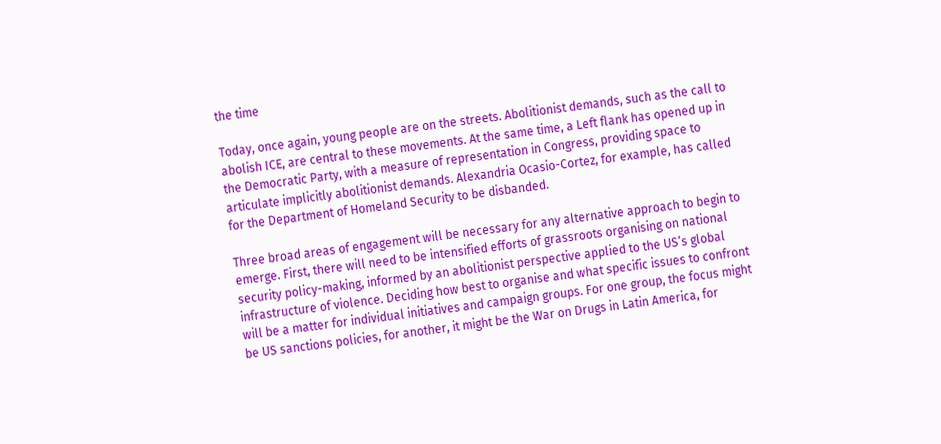the time

Today, once again, young people are on the streets. Abolitionist demands, such as the call to abolish ICE, are central to these movements. At the same time, a Left flank has opened up in the Democratic Party, with a measure of representation in Congress, providing space to articulate implicitly abolitionist demands. Alexandria Ocasio-Cortez, for example, has called for the Department of Homeland Security to be disbanded.

Three broad areas of engagement will be necessary for any alternative approach to begin to emerge. First, there will need to be intensified efforts of grassroots organising on national security policy-making, informed by an abolitionist perspective applied to the US’s global infrastructure of violence. Deciding how best to organise and what specific issues to confront will be a matter for individual initiatives and campaign groups. For one group, the focus might be US sanctions policies, for another, it might be the War on Drugs in Latin America, for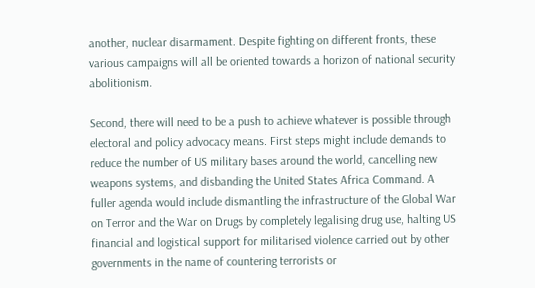another, nuclear disarmament. Despite fighting on different fronts, these various campaigns will all be oriented towards a horizon of national security abolitionism.

Second, there will need to be a push to achieve whatever is possible through electoral and policy advocacy means. First steps might include demands to reduce the number of US military bases around the world, cancelling new weapons systems, and disbanding the United States Africa Command. A fuller agenda would include dismantling the infrastructure of the Global War on Terror and the War on Drugs by completely legalising drug use, halting US financial and logistical support for militarised violence carried out by other governments in the name of countering terrorists or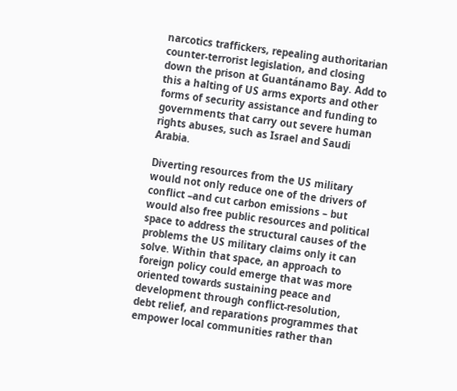narcotics traffickers, repealing authoritarian counter-terrorist legislation, and closing down the prison at Guantánamo Bay. Add to this a halting of US arms exports and other forms of security assistance and funding to governments that carry out severe human rights abuses, such as Israel and Saudi Arabia.

Diverting resources from the US military would not only reduce one of the drivers of conflict –and cut carbon emissions – but would also free public resources and political space to address the structural causes of the problems the US military claims only it can solve. Within that space, an approach to foreign policy could emerge that was more oriented towards sustaining peace and development through conflict-resolution, debt relief, and reparations programmes that empower local communities rather than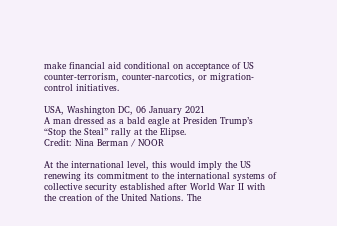make financial aid conditional on acceptance of US counter-terrorism, counter-narcotics, or migration-control initiatives.

USA, Washington DC, 06 January 2021
A man dressed as a bald eagle at Presiden Trump’s “Stop the Steal” rally at the Elipse.
Credit: Nina Berman / NOOR

At the international level, this would imply the US renewing its commitment to the international systems of collective security established after World War II with the creation of the United Nations. The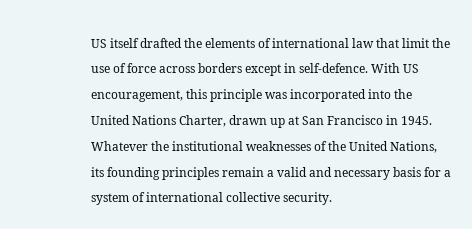US itself drafted the elements of international law that limit the use of force across borders except in self-defence. With US encouragement, this principle was incorporated into the United Nations Charter, drawn up at San Francisco in 1945. Whatever the institutional weaknesses of the United Nations, its founding principles remain a valid and necessary basis for a system of international collective security.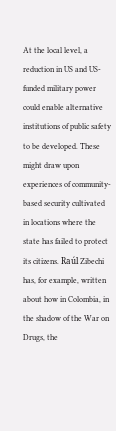At the local level, a reduction in US and US-funded military power could enable alternative institutions of public safety to be developed. These might draw upon experiences of community-based security cultivated in locations where the state has failed to protect its citizens. Raúl Zibechi has, for example, written about how in Colombia, in the shadow of the War on Drugs, the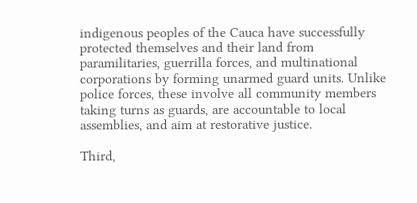indigenous peoples of the Cauca have successfully protected themselves and their land from paramilitaries, guerrilla forces, and multinational corporations by forming unarmed guard units. Unlike police forces, these involve all community members taking turns as guards, are accountable to local assemblies, and aim at restorative justice.

Third,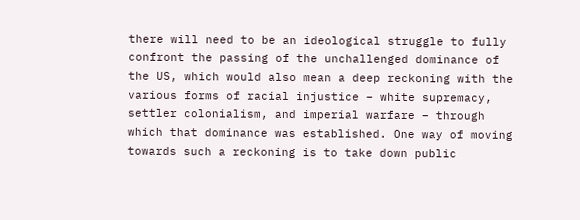there will need to be an ideological struggle to fully confront the passing of the unchallenged dominance of the US, which would also mean a deep reckoning with the various forms of racial injustice – white supremacy, settler colonialism, and imperial warfare – through which that dominance was established. One way of moving towards such a reckoning is to take down public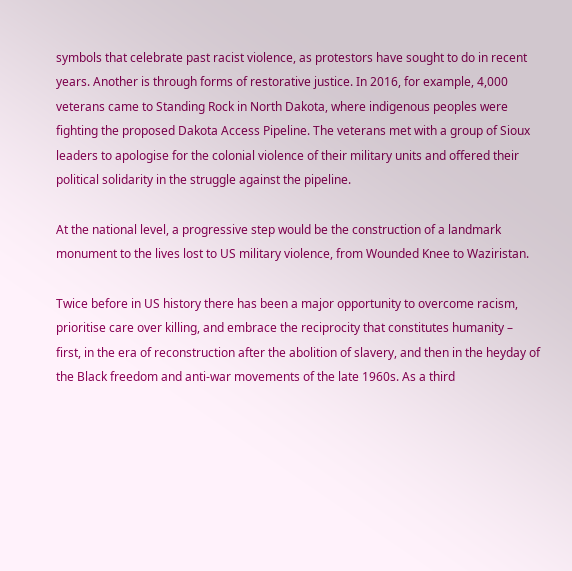symbols that celebrate past racist violence, as protestors have sought to do in recent years. Another is through forms of restorative justice. In 2016, for example, 4,000 veterans came to Standing Rock in North Dakota, where indigenous peoples were fighting the proposed Dakota Access Pipeline. The veterans met with a group of Sioux leaders to apologise for the colonial violence of their military units and offered their political solidarity in the struggle against the pipeline.

At the national level, a progressive step would be the construction of a landmark monument to the lives lost to US military violence, from Wounded Knee to Waziristan.

Twice before in US history there has been a major opportunity to overcome racism, prioritise care over killing, and embrace the reciprocity that constitutes humanity – first, in the era of reconstruction after the abolition of slavery, and then in the heyday of the Black freedom and anti-war movements of the late 1960s. As a third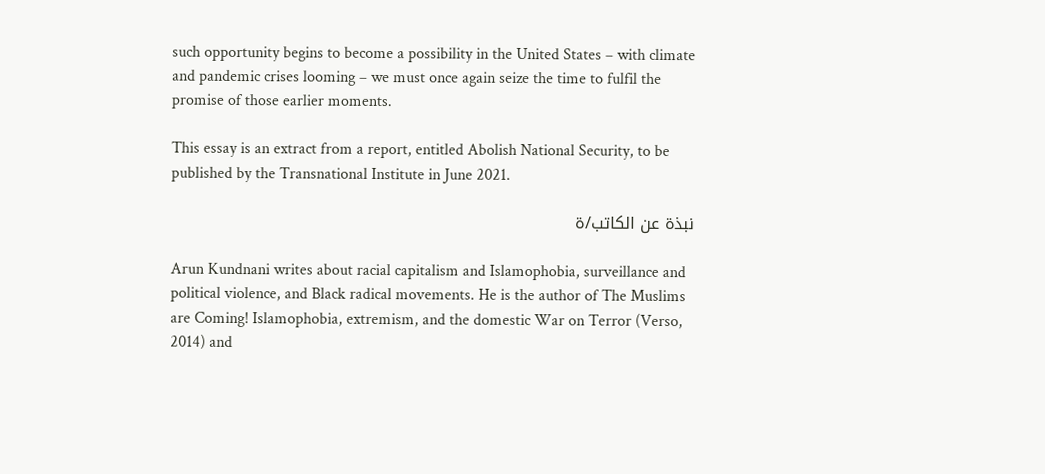such opportunity begins to become a possibility in the United States – with climate and pandemic crises looming – we must once again seize the time to fulfil the promise of those earlier moments.

This essay is an extract from a report, entitled Abolish National Security, to be published by the Transnational Institute in June 2021.

نبذة عن الكاتب/ة

Arun Kundnani writes about racial capitalism and Islamophobia, surveillance and political violence, and Black radical movements. He is the author of The Muslims are Coming! Islamophobia, extremism, and the domestic War on Terror (Verso, 2014) and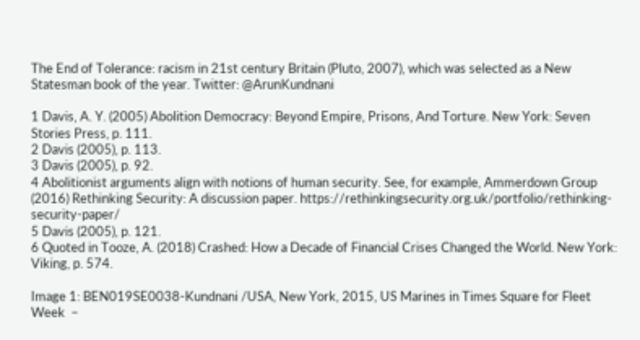The End of Tolerance: racism in 21st century Britain (Pluto, 2007), which was selected as a New Statesman book of the year. Twitter: @ArunKundnani

1 Davis, A. Y. (2005) Abolition Democracy: Beyond Empire, Prisons, And Torture. New York: Seven Stories Press, p. 111.
2 Davis (2005), p. 113.
3 Davis (2005), p. 92.
4 Abolitionist arguments align with notions of human security. See, for example, Ammerdown Group (2016) Rethinking Security: A discussion paper. https://rethinkingsecurity.org.uk/portfolio/rethinking-security-paper/
5 Davis (2005), p. 121.
6 Quoted in Tooze, A. (2018) Crashed: How a Decade of Financial Crises Changed the World. New York: Viking, p. 574.

Image 1: BEN019SE0038-Kundnani /USA, New York, 2015, US Marines in Times Square for Fleet Week  –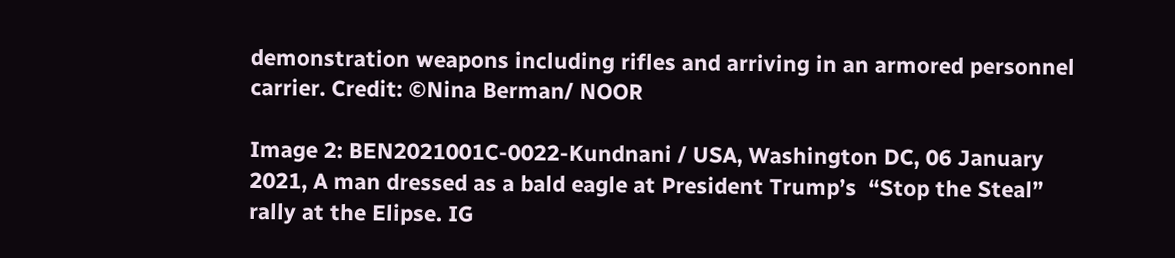demonstration weapons including rifles and arriving in an armored personnel carrier. Credit: ©Nina Berman/ NOOR

Image 2: BEN2021001C-0022-Kundnani / USA, Washington DC, 06 January 2021, A man dressed as a bald eagle at President Trump’s  “Stop the Steal” rally at the Elipse. IG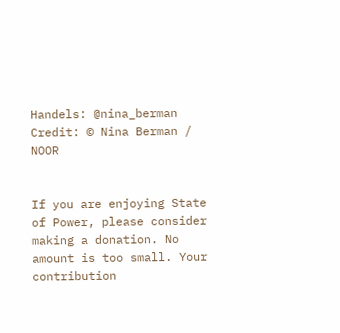Handels: @nina_berman Credit: © Nina Berman / NOOR


If you are enjoying State of Power, please consider making a donation. No amount is too small. Your contribution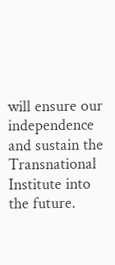will ensure our independence and sustain the Transnational Institute into the future.